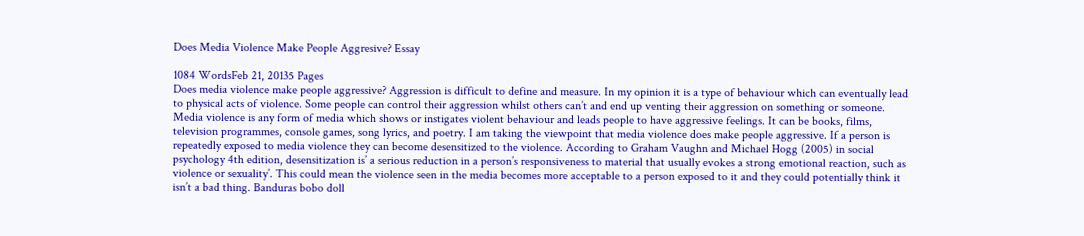Does Media Violence Make People Aggresive? Essay

1084 WordsFeb 21, 20135 Pages
Does media violence make people aggressive? Aggression is difficult to define and measure. In my opinion it is a type of behaviour which can eventually lead to physical acts of violence. Some people can control their aggression whilst others can’t and end up venting their aggression on something or someone. Media violence is any form of media which shows or instigates violent behaviour and leads people to have aggressive feelings. It can be books, films, television programmes, console games, song lyrics, and poetry. I am taking the viewpoint that media violence does make people aggressive. If a person is repeatedly exposed to media violence they can become desensitized to the violence. According to Graham Vaughn and Michael Hogg (2005) in social psychology 4th edition, desensitization is’ a serious reduction in a person’s responsiveness to material that usually evokes a strong emotional reaction, such as violence or sexuality’. This could mean the violence seen in the media becomes more acceptable to a person exposed to it and they could potentially think it isn’t a bad thing. Banduras bobo doll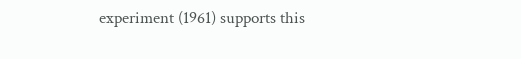experiment (1961) supports this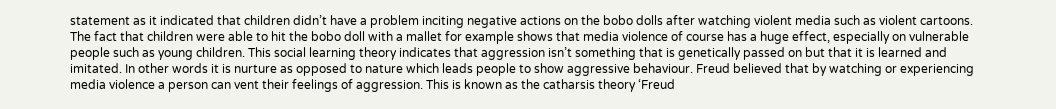statement as it indicated that children didn’t have a problem inciting negative actions on the bobo dolls after watching violent media such as violent cartoons. The fact that children were able to hit the bobo doll with a mallet for example shows that media violence of course has a huge effect, especially on vulnerable people such as young children. This social learning theory indicates that aggression isn’t something that is genetically passed on but that it is learned and imitated. In other words it is nurture as opposed to nature which leads people to show aggressive behaviour. Freud believed that by watching or experiencing media violence a person can vent their feelings of aggression. This is known as the catharsis theory ‘Freud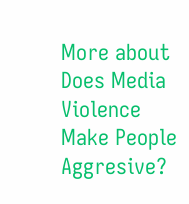More about Does Media Violence Make People Aggresive?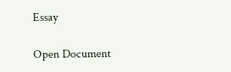Essay

Open Document